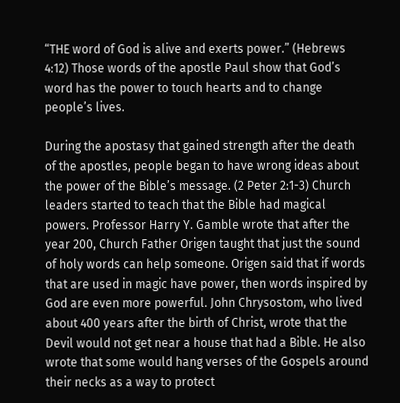“THE word of God is alive and exerts power.” (Hebrews 4:12) Those words of the apostle Paul show that God’s word has the power to touch hearts and to change people’s lives.

During the apostasy that gained strength after the death of the apostles, people began to have wrong ideas about the power of the Bible’s message. (2 Peter 2:1-3) Church leaders started to teach that the Bible had magical powers. Professor Harry Y. Gamble wrote that after the year 200, Church Father Origen taught that just the sound of holy words can help someone. Origen said that if words that are used in magic have power, then words inspired by God are even more powerful. John Chrysostom, who lived about 400 years after the birth of Christ, wrote that the Devil would not get near a house that had a Bible. He also wrote that some would hang verses of the Gospels around their necks as a way to protect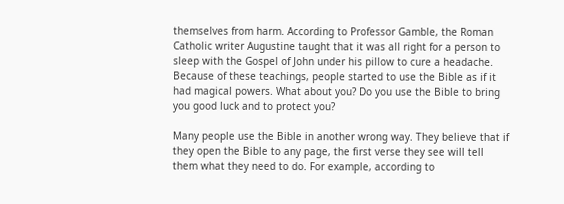themselves from harm. According to Professor Gamble, the Roman Catholic writer Augustine taught that it was all right for a person to sleep with the Gospel of John under his pillow to cure a headache. Because of these teachings, people started to use the Bible as if it had magical powers. What about you? Do you use the Bible to bring you good luck and to protect you?

Many people use the Bible in another wrong way. They believe that if they open the Bible to any page, the first verse they see will tell them what they need to do. For example, according to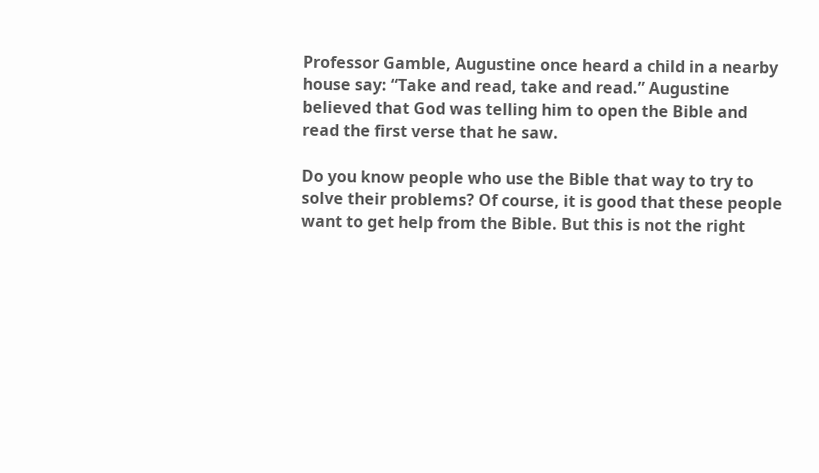Professor Gamble, Augustine once heard a child in a nearby house say: “Take and read, take and read.” Augustine believed that God was telling him to open the Bible and read the first verse that he saw.

Do you know people who use the Bible that way to try to solve their problems? Of course, it is good that these people want to get help from the Bible. But this is not the right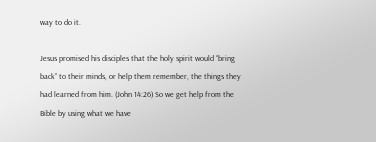way to do it.

Jesus promised his disciples that the holy spirit would “bring back” to their minds, or help them remember, the things they had learned from him. (John 14:26) So we get help from the Bible by using what we have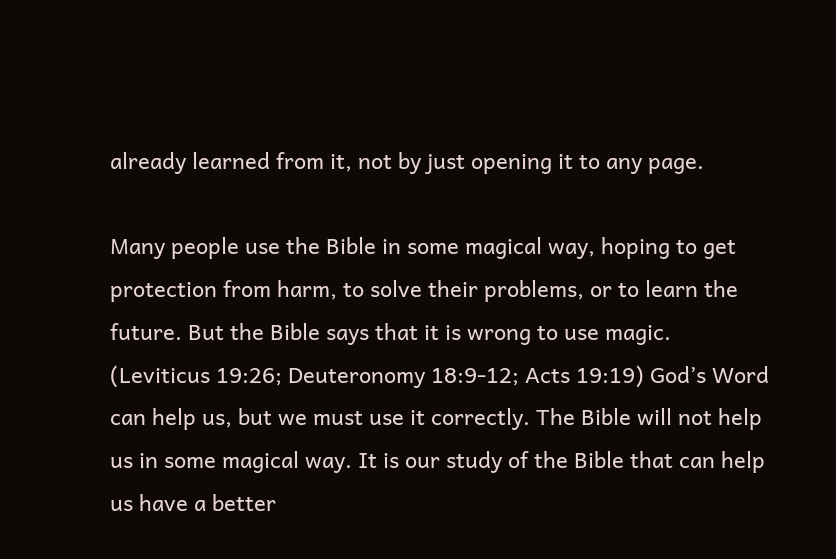already learned from it, not by just opening it to any page.

Many people use the Bible in some magical way, hoping to get protection from harm, to solve their problems, or to learn the future. But the Bible says that it is wrong to use magic. (Leviticus 19:26; Deuteronomy 18:9-12; Acts 19:19) God’s Word can help us, but we must use it correctly. The Bible will not help us in some magical way. It is our study of the Bible that can help us have a better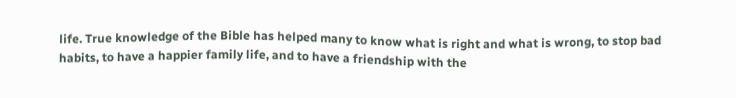life. True knowledge of the Bible has helped many to know what is right and what is wrong, to stop bad habits, to have a happier family life, and to have a friendship with the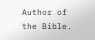Author of the Bible.